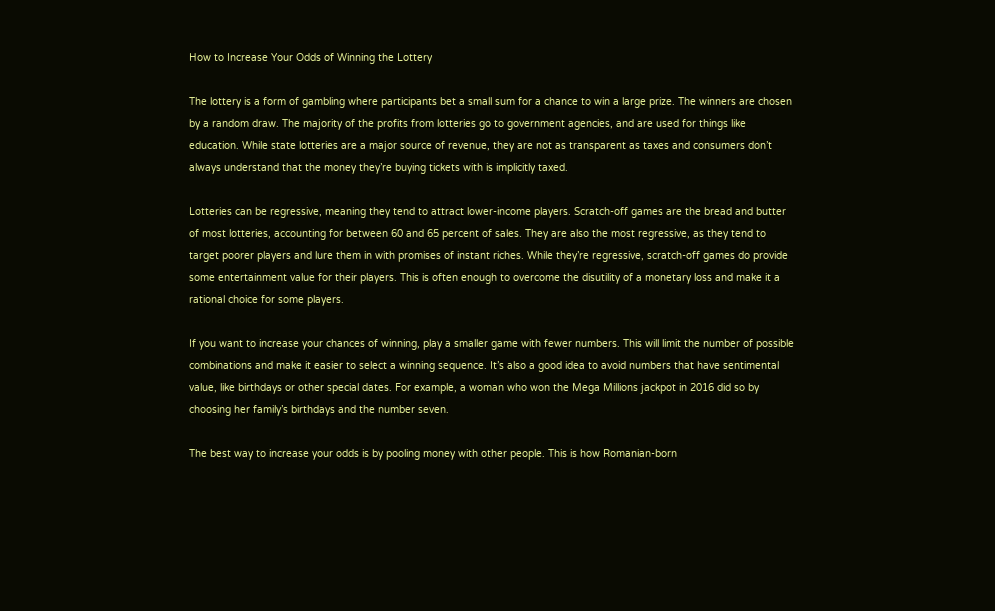How to Increase Your Odds of Winning the Lottery

The lottery is a form of gambling where participants bet a small sum for a chance to win a large prize. The winners are chosen by a random draw. The majority of the profits from lotteries go to government agencies, and are used for things like education. While state lotteries are a major source of revenue, they are not as transparent as taxes and consumers don’t always understand that the money they’re buying tickets with is implicitly taxed.

Lotteries can be regressive, meaning they tend to attract lower-income players. Scratch-off games are the bread and butter of most lotteries, accounting for between 60 and 65 percent of sales. They are also the most regressive, as they tend to target poorer players and lure them in with promises of instant riches. While they’re regressive, scratch-off games do provide some entertainment value for their players. This is often enough to overcome the disutility of a monetary loss and make it a rational choice for some players.

If you want to increase your chances of winning, play a smaller game with fewer numbers. This will limit the number of possible combinations and make it easier to select a winning sequence. It’s also a good idea to avoid numbers that have sentimental value, like birthdays or other special dates. For example, a woman who won the Mega Millions jackpot in 2016 did so by choosing her family’s birthdays and the number seven.

The best way to increase your odds is by pooling money with other people. This is how Romanian-born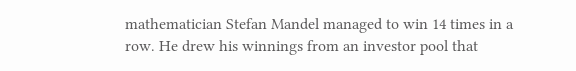mathematician Stefan Mandel managed to win 14 times in a row. He drew his winnings from an investor pool that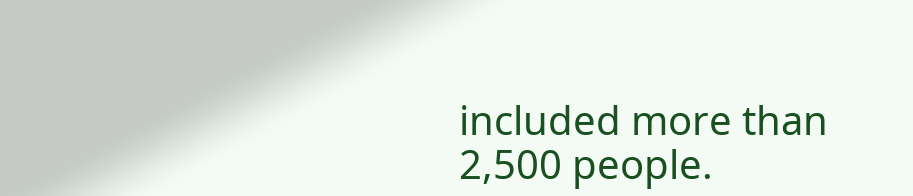included more than 2,500 people.